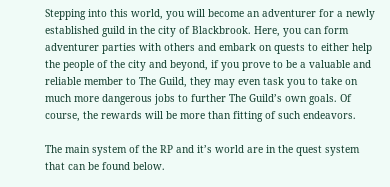Stepping into this world, you will become an adventurer for a newly established guild in the city of Blackbrook. Here, you can form adventurer parties with others and embark on quests to either help the people of the city and beyond, if you prove to be a valuable and reliable member to The Guild, they may even task you to take on much more dangerous jobs to further The Guild’s own goals. Of course, the rewards will be more than fitting of such endeavors.

The main system of the RP and it’s world are in the quest system that can be found below.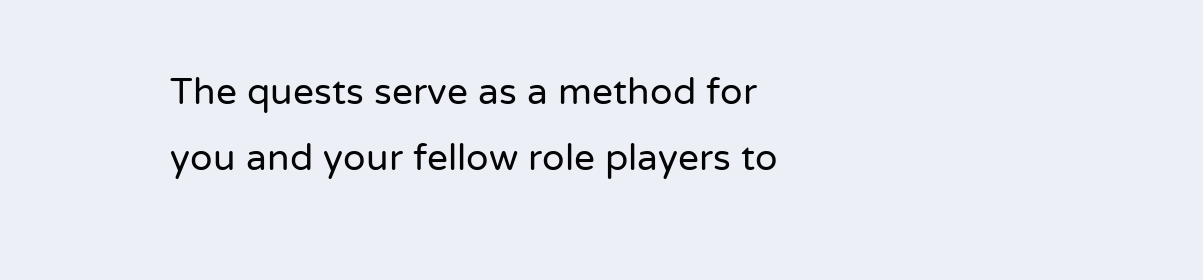The quests serve as a method for you and your fellow role players to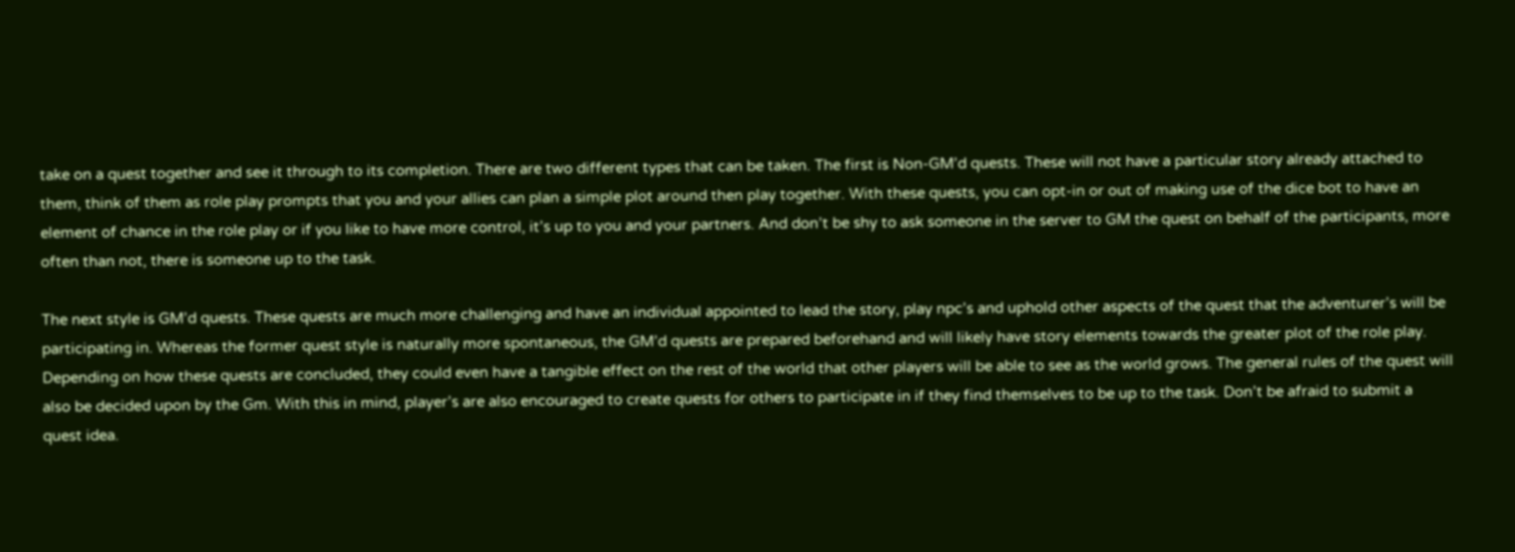take on a quest together and see it through to its completion. There are two different types that can be taken. The first is Non-GM’d quests. These will not have a particular story already attached to them, think of them as role play prompts that you and your allies can plan a simple plot around then play together. With these quests, you can opt-in or out of making use of the dice bot to have an element of chance in the role play or if you like to have more control, it’s up to you and your partners. And don’t be shy to ask someone in the server to GM the quest on behalf of the participants, more often than not, there is someone up to the task.

The next style is GM’d quests. These quests are much more challenging and have an individual appointed to lead the story, play npc’s and uphold other aspects of the quest that the adventurer’s will be participating in. Whereas the former quest style is naturally more spontaneous, the GM’d quests are prepared beforehand and will likely have story elements towards the greater plot of the role play. Depending on how these quests are concluded, they could even have a tangible effect on the rest of the world that other players will be able to see as the world grows. The general rules of the quest will also be decided upon by the Gm. With this in mind, player’s are also encouraged to create quests for others to participate in if they find themselves to be up to the task. Don’t be afraid to submit a quest idea.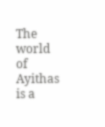The world of Ayithas is a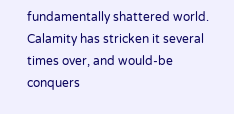fundamentally shattered world. Calamity has stricken it several times over, and would-be conquers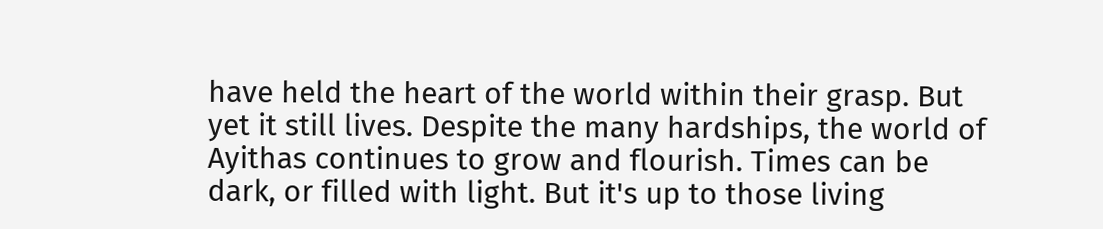have held the heart of the world within their grasp. But yet it still lives. Despite the many hardships, the world of Ayithas continues to grow and flourish. Times can be dark, or filled with light. But it's up to those living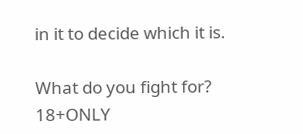in it to decide which it is.

What do you fight for? 18+ONLY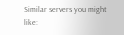Similar servers you might like: